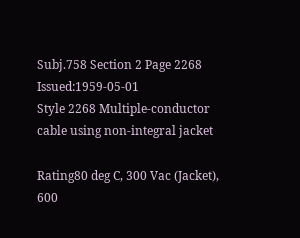Subj.758 Section 2 Page 2268 Issued:1959-05-01
Style 2268 Multiple-conductor cable using non-integral jacket

Rating80 deg C, 300 Vac (Jacket), 600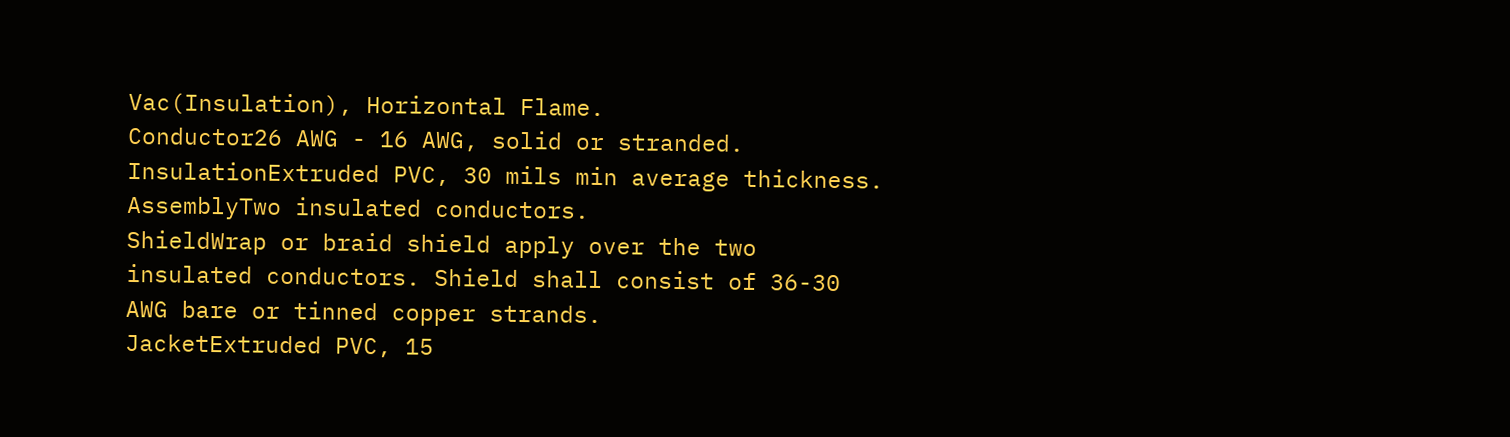Vac(Insulation), Horizontal Flame.
Conductor26 AWG - 16 AWG, solid or stranded.
InsulationExtruded PVC, 30 mils min average thickness.
AssemblyTwo insulated conductors.
ShieldWrap or braid shield apply over the two insulated conductors. Shield shall consist of 36-30 AWG bare or tinned copper strands.
JacketExtruded PVC, 15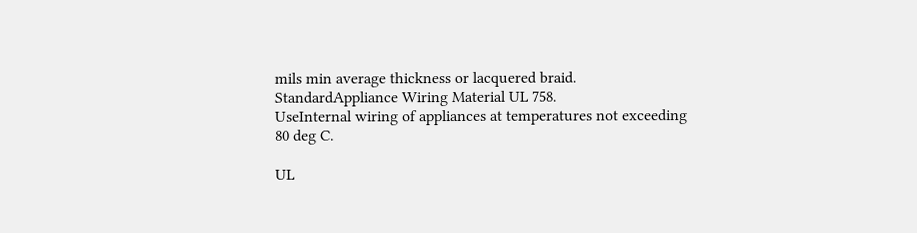mils min average thickness or lacquered braid.
StandardAppliance Wiring Material UL 758.
UseInternal wiring of appliances at temperatures not exceeding 80 deg C.

UL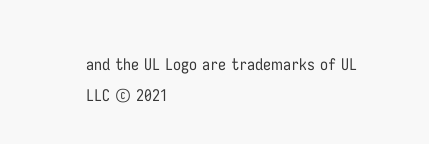and the UL Logo are trademarks of UL LLC © 2021